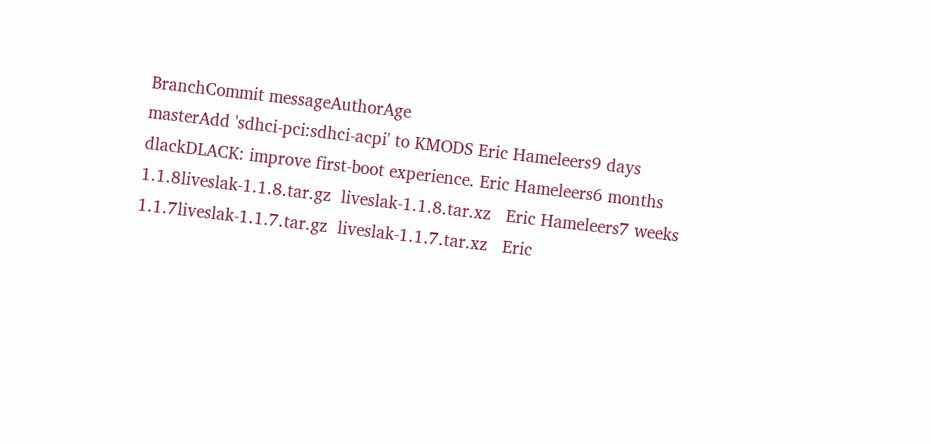BranchCommit messageAuthorAge
masterAdd 'sdhci-pci:sdhci-acpi' to KMODS Eric Hameleers9 days
dlackDLACK: improve first-boot experience. Eric Hameleers6 months
1.1.8liveslak-1.1.8.tar.gz  liveslak-1.1.8.tar.xz   Eric Hameleers7 weeks
1.1.7liveslak-1.1.7.tar.gz  liveslak-1.1.7.tar.xz   Eric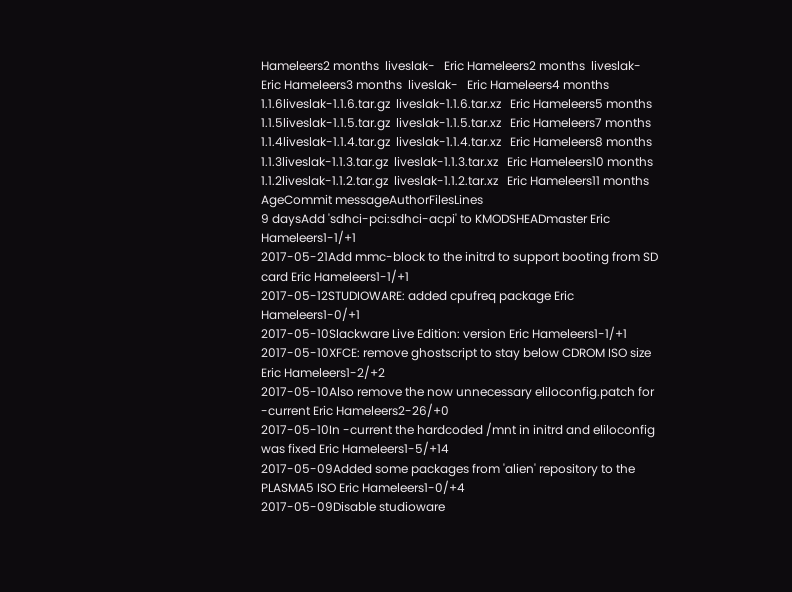Hameleers2 months  liveslak-   Eric Hameleers2 months  liveslak-   Eric Hameleers3 months  liveslak-   Eric Hameleers4 months
1.1.6liveslak-1.1.6.tar.gz  liveslak-1.1.6.tar.xz   Eric Hameleers5 months
1.1.5liveslak-1.1.5.tar.gz  liveslak-1.1.5.tar.xz   Eric Hameleers7 months
1.1.4liveslak-1.1.4.tar.gz  liveslak-1.1.4.tar.xz   Eric Hameleers8 months
1.1.3liveslak-1.1.3.tar.gz  liveslak-1.1.3.tar.xz   Eric Hameleers10 months
1.1.2liveslak-1.1.2.tar.gz  liveslak-1.1.2.tar.xz   Eric Hameleers11 months
AgeCommit messageAuthorFilesLines
9 daysAdd 'sdhci-pci:sdhci-acpi' to KMODSHEADmaster Eric Hameleers1-1/+1
2017-05-21Add mmc-block to the initrd to support booting from SD card Eric Hameleers1-1/+1
2017-05-12STUDIOWARE: added cpufreq package Eric Hameleers1-0/+1
2017-05-10Slackware Live Edition: version Eric Hameleers1-1/+1
2017-05-10XFCE: remove ghostscript to stay below CDROM ISO size Eric Hameleers1-2/+2
2017-05-10Also remove the now unnecessary eliloconfig.patch for -current Eric Hameleers2-26/+0
2017-05-10In -current the hardcoded /mnt in initrd and eliloconfig was fixed Eric Hameleers1-5/+14
2017-05-09Added some packages from 'alien' repository to the PLASMA5 ISO Eric Hameleers1-0/+4
2017-05-09Disable studioware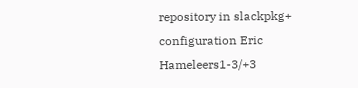repository in slackpkg+ configuration Eric Hameleers1-3/+3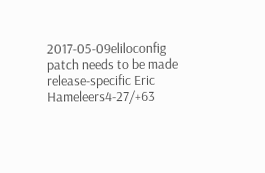2017-05-09eliloconfig patch needs to be made release-specific Eric Hameleers4-27/+63